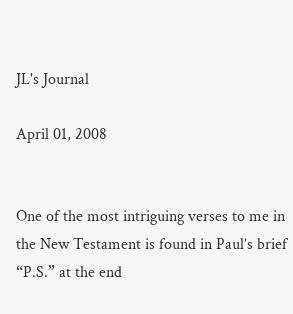JL's Journal

April 01, 2008


One of the most intriguing verses to me in the New Testament is found in Paul’s brief “P.S.” at the end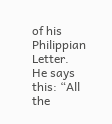of his Philippian Letter.  He says this: “All the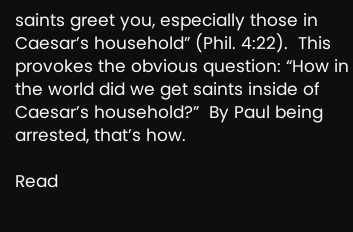saints greet you, especially those in Caesar’s household” (Phil. 4:22).  This provokes the obvious question: “How in the world did we get saints inside of Caesar’s household?”  By Paul being arrested, that’s how.

Read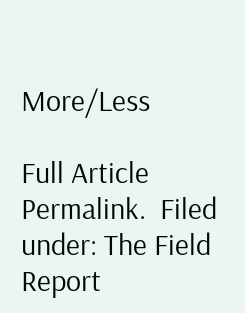More/Less

Full Article Permalink.  Filed under: The Field Report